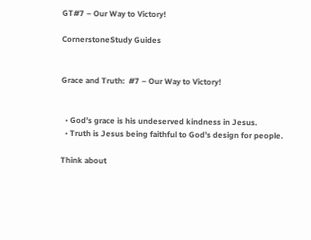GT#7 – Our Way to Victory!

CornerstoneStudy Guides


Grace and Truth:  #7 – Our Way to Victory!


  • God’s grace is his undeserved kindness in Jesus.
  • Truth is Jesus being faithful to God’s design for people.

Think about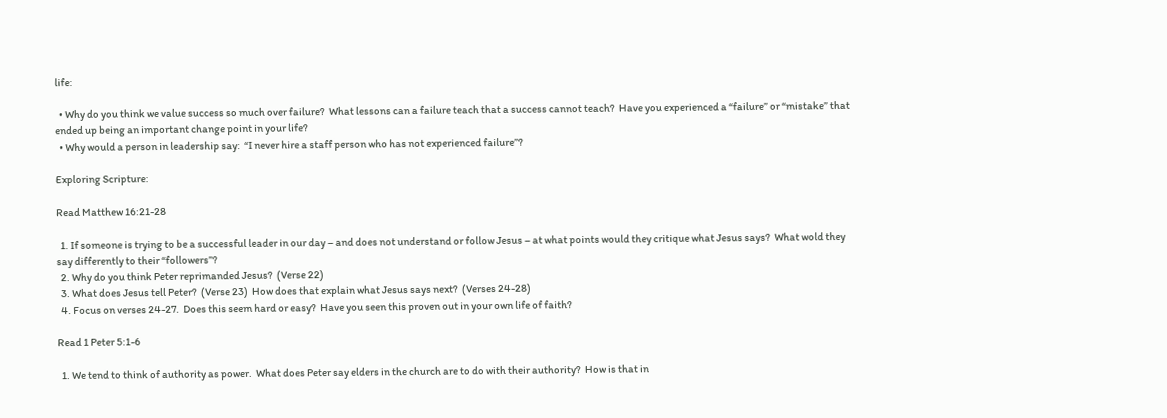life:

  • Why do you think we value success so much over failure?  What lessons can a failure teach that a success cannot teach?  Have you experienced a “failure” or “mistake” that ended up being an important change point in your life?
  • Why would a person in leadership say:  “I never hire a staff person who has not experienced failure”?

Exploring Scripture:

Read Matthew 16:21-28

  1. If someone is trying to be a successful leader in our day – and does not understand or follow Jesus – at what points would they critique what Jesus says?  What wold they say differently to their “followers”?
  2. Why do you think Peter reprimanded Jesus?  (Verse 22)
  3. What does Jesus tell Peter?  (Verse 23)  How does that explain what Jesus says next?  (Verses 24-28)
  4. Focus on verses 24-27.  Does this seem hard or easy?  Have you seen this proven out in your own life of faith?

Read 1 Peter 5:1-6

  1. We tend to think of authority as power.  What does Peter say elders in the church are to do with their authority?  How is that in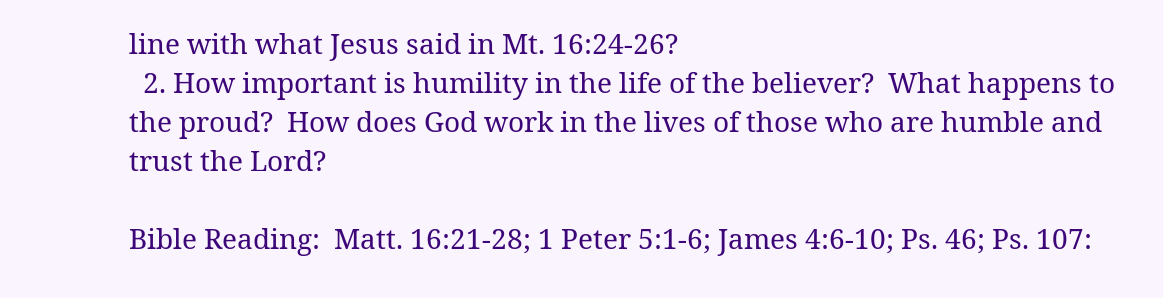line with what Jesus said in Mt. 16:24-26?
  2. How important is humility in the life of the believer?  What happens to the proud?  How does God work in the lives of those who are humble and trust the Lord?

Bible Reading:  Matt. 16:21-28; 1 Peter 5:1-6; James 4:6-10; Ps. 46; Ps. 107: